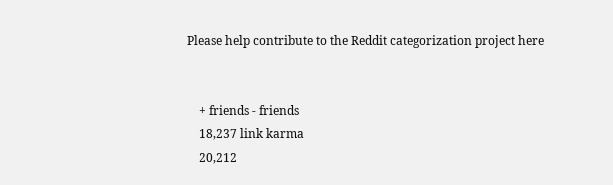Please help contribute to the Reddit categorization project here


    + friends - friends
    18,237 link karma
    20,212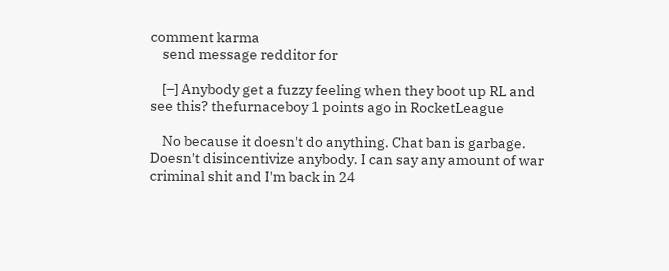comment karma
    send message redditor for

    [–] Anybody get a fuzzy feeling when they boot up RL and see this? thefurnaceboy 1 points ago in RocketLeague

    No because it doesn't do anything. Chat ban is garbage. Doesn't disincentivize anybody. I can say any amount of war criminal shit and I'm back in 24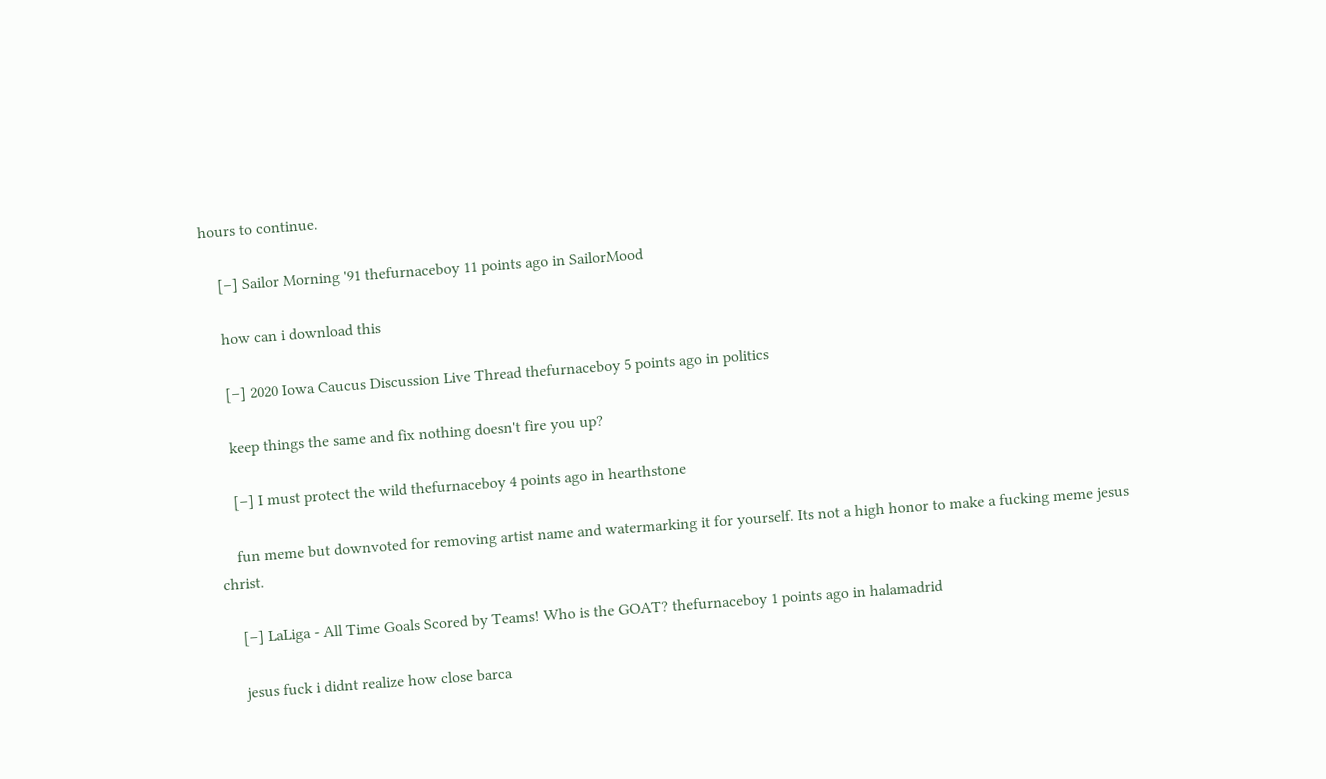hours to continue.

    [–] Sailor Morning '91 thefurnaceboy 11 points ago in SailorMood

    how can i download this

    [–] 2020 Iowa Caucus Discussion Live Thread thefurnaceboy 5 points ago in politics

    keep things the same and fix nothing doesn't fire you up?

    [–] I must protect the wild thefurnaceboy 4 points ago in hearthstone

    fun meme but downvoted for removing artist name and watermarking it for yourself. Its not a high honor to make a fucking meme jesus christ.

    [–] LaLiga - All Time Goals Scored by Teams! Who is the GOAT? thefurnaceboy 1 points ago in halamadrid

    jesus fuck i didnt realize how close barca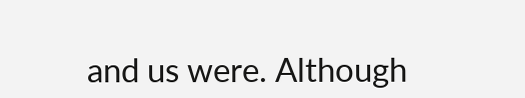and us were. Although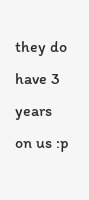they do have 3 years on us :p